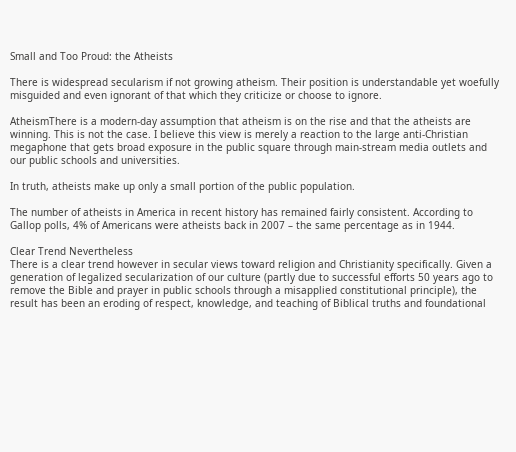Small and Too Proud: the Atheists

There is widespread secularism if not growing atheism. Their position is understandable yet woefully misguided and even ignorant of that which they criticize or choose to ignore.

AtheismThere is a modern-day assumption that atheism is on the rise and that the atheists are winning. This is not the case. I believe this view is merely a reaction to the large anti-Christian megaphone that gets broad exposure in the public square through main-stream media outlets and our public schools and universities.

In truth, atheists make up only a small portion of the public population.

The number of atheists in America in recent history has remained fairly consistent. According to Gallop polls, 4% of Americans were atheists back in 2007 – the same percentage as in 1944.

Clear Trend Nevertheless
There is a clear trend however in secular views toward religion and Christianity specifically. Given a generation of legalized secularization of our culture (partly due to successful efforts 50 years ago to remove the Bible and prayer in public schools through a misapplied constitutional principle), the result has been an eroding of respect, knowledge, and teaching of Biblical truths and foundational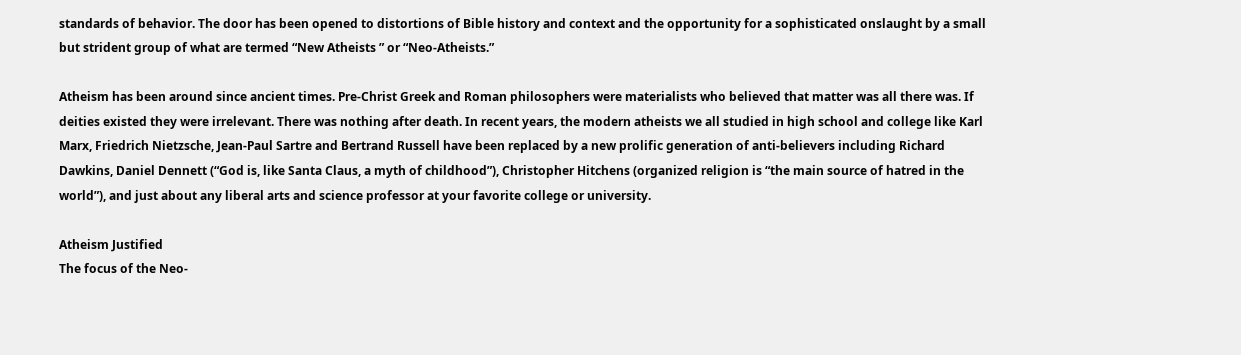standards of behavior. The door has been opened to distortions of Bible history and context and the opportunity for a sophisticated onslaught by a small but strident group of what are termed “New Atheists ” or “Neo-Atheists.”

Atheism has been around since ancient times. Pre-Christ Greek and Roman philosophers were materialists who believed that matter was all there was. If deities existed they were irrelevant. There was nothing after death. In recent years, the modern atheists we all studied in high school and college like Karl Marx, Friedrich Nietzsche, Jean-Paul Sartre and Bertrand Russell have been replaced by a new prolific generation of anti-believers including Richard Dawkins, Daniel Dennett (“God is, like Santa Claus, a myth of childhood”), Christopher Hitchens (organized religion is “the main source of hatred in the world”), and just about any liberal arts and science professor at your favorite college or university.

Atheism Justified
The focus of the Neo-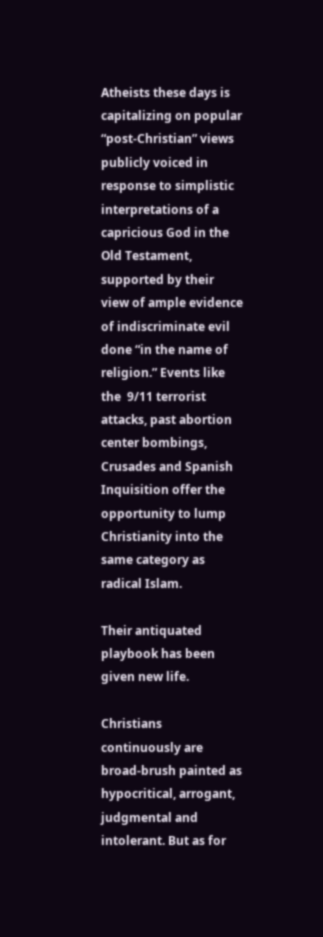Atheists these days is capitalizing on popular “post-Christian” views publicly voiced in response to simplistic interpretations of a capricious God in the Old Testament, supported by their view of ample evidence of indiscriminate evil done “in the name of religion.” Events like the  9/11 terrorist attacks, past abortion center bombings, Crusades and Spanish Inquisition offer the opportunity to lump Christianity into the same category as radical Islam.

Their antiquated playbook has been given new life.

Christians continuously are broad-brush painted as hypocritical, arrogant, judgmental and intolerant. But as for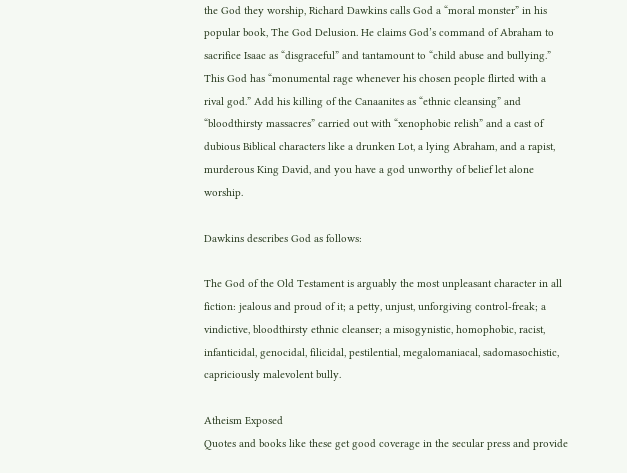the God they worship, Richard Dawkins calls God a “moral monster” in his popular book, The God Delusion. He claims God’s command of Abraham to sacrifice Isaac as “disgraceful” and tantamount to “child abuse and bullying.” This God has “monumental rage whenever his chosen people flirted with a rival god.” Add his killing of the Canaanites as “ethnic cleansing” and “bloodthirsty massacres” carried out with “xenophobic relish” and a cast of dubious Biblical characters like a drunken Lot, a lying Abraham, and a rapist, murderous King David, and you have a god unworthy of belief let alone worship.

Dawkins describes God as follows:

The God of the Old Testament is arguably the most unpleasant character in all fiction: jealous and proud of it; a petty, unjust, unforgiving control-freak; a vindictive, bloodthirsty ethnic cleanser; a misogynistic, homophobic, racist, infanticidal, genocidal, filicidal, pestilential, megalomaniacal, sadomasochistic, capriciously malevolent bully.

Atheism Exposed
Quotes and books like these get good coverage in the secular press and provide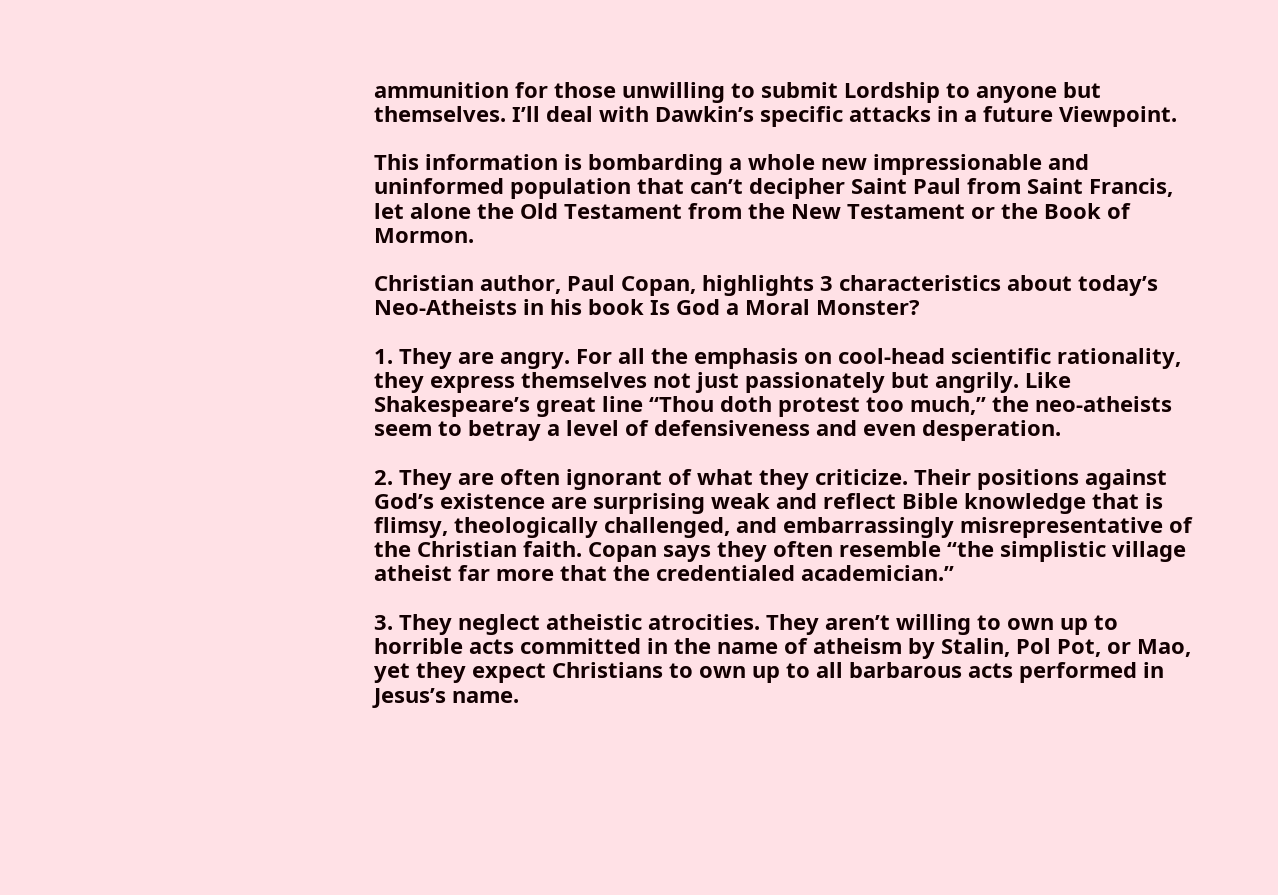ammunition for those unwilling to submit Lordship to anyone but themselves. I’ll deal with Dawkin’s specific attacks in a future Viewpoint.

This information is bombarding a whole new impressionable and uninformed population that can’t decipher Saint Paul from Saint Francis, let alone the Old Testament from the New Testament or the Book of Mormon.

Christian author, Paul Copan, highlights 3 characteristics about today’s Neo-Atheists in his book Is God a Moral Monster?

1. They are angry. For all the emphasis on cool-head scientific rationality, they express themselves not just passionately but angrily. Like Shakespeare’s great line “Thou doth protest too much,” the neo-atheists seem to betray a level of defensiveness and even desperation.

2. They are often ignorant of what they criticize. Their positions against God’s existence are surprising weak and reflect Bible knowledge that is flimsy, theologically challenged, and embarrassingly misrepresentative of the Christian faith. Copan says they often resemble “the simplistic village atheist far more that the credentialed academician.”

3. They neglect atheistic atrocities. They aren’t willing to own up to horrible acts committed in the name of atheism by Stalin, Pol Pot, or Mao, yet they expect Christians to own up to all barbarous acts performed in Jesus’s name.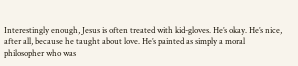Interestingly enough, Jesus is often treated with kid-gloves. He’s okay. He’s nice, after all, because he taught about love. He’s painted as simply a moral philosopher who was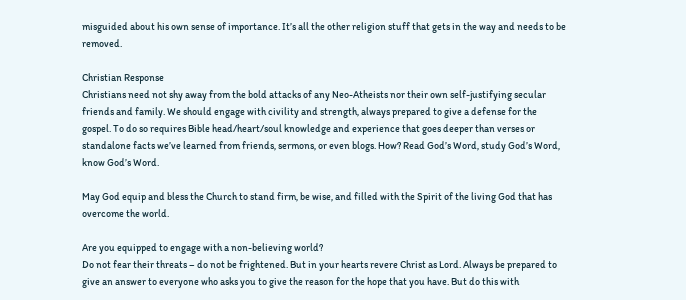misguided about his own sense of importance. It’s all the other religion stuff that gets in the way and needs to be removed.

Christian Response
Christians need not shy away from the bold attacks of any Neo-Atheists nor their own self-justifying secular friends and family. We should engage with civility and strength, always prepared to give a defense for the gospel. To do so requires Bible head/heart/soul knowledge and experience that goes deeper than verses or standalone facts we’ve learned from friends, sermons, or even blogs. How? Read God’s Word, study God’s Word, know God’s Word.

May God equip and bless the Church to stand firm, be wise, and filled with the Spirit of the living God that has overcome the world.

Are you equipped to engage with a non-believing world?
Do not fear their threats – do not be frightened. But in your hearts revere Christ as Lord. Always be prepared to give an answer to everyone who asks you to give the reason for the hope that you have. But do this with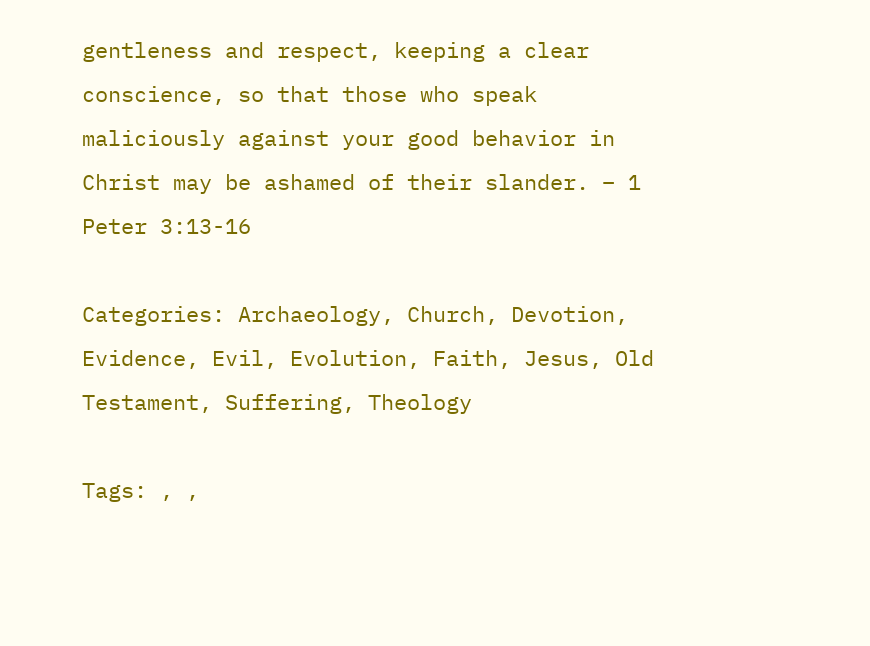gentleness and respect, keeping a clear conscience, so that those who speak maliciously against your good behavior in Christ may be ashamed of their slander. – 1 Peter 3:13-16

Categories: Archaeology, Church, Devotion, Evidence, Evil, Evolution, Faith, Jesus, Old Testament, Suffering, Theology

Tags: , ,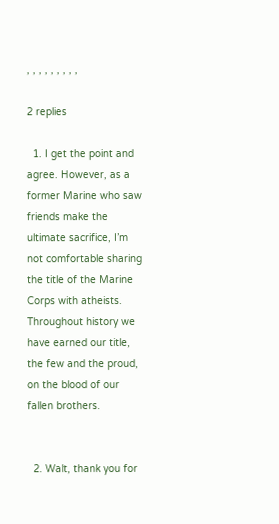, , , , , , , , ,

2 replies

  1. I get the point and agree. However, as a former Marine who saw friends make the ultimate sacrifice, I’m not comfortable sharing the title of the Marine Corps with atheists. Throughout history we have earned our title, the few and the proud, on the blood of our fallen brothers.


  2. Walt, thank you for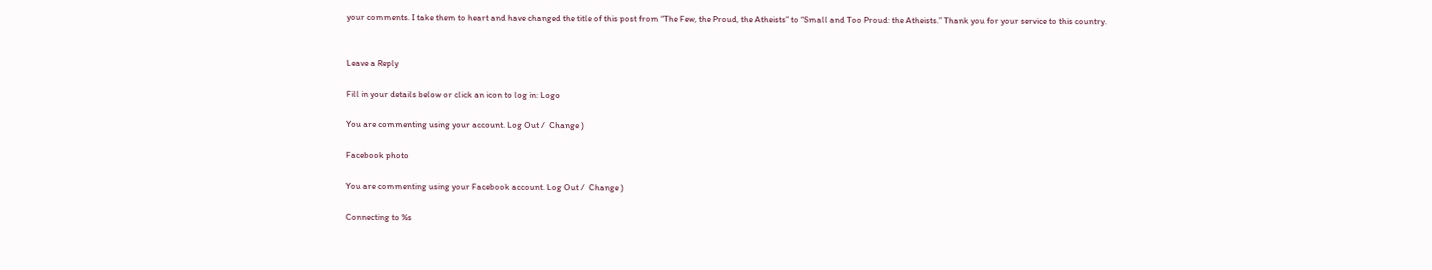your comments. I take them to heart and have changed the title of this post from “The Few, the Proud, the Atheists” to “Small and Too Proud: the Atheists.” Thank you for your service to this country.


Leave a Reply

Fill in your details below or click an icon to log in: Logo

You are commenting using your account. Log Out /  Change )

Facebook photo

You are commenting using your Facebook account. Log Out /  Change )

Connecting to %s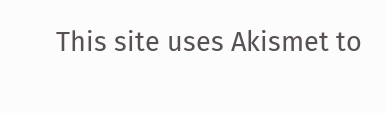This site uses Akismet to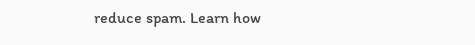reduce spam. Learn how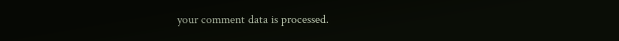your comment data is processed.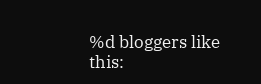%d bloggers like this: